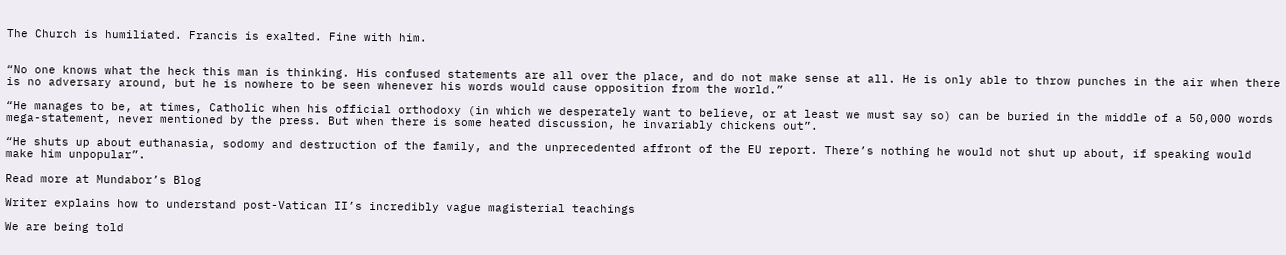The Church is humiliated. Francis is exalted. Fine with him.


“No one knows what the heck this man is thinking. His confused statements are all over the place, and do not make sense at all. He is only able to throw punches in the air when there is no adversary around, but he is nowhere to be seen whenever his words would cause opposition from the world.”

“He manages to be, at times, Catholic when his official orthodoxy (in which we desperately want to believe, or at least we must say so) can be buried in the middle of a 50,000 words mega-statement, never mentioned by the press. But when there is some heated discussion, he invariably chickens out”.

“He shuts up about euthanasia, sodomy and destruction of the family, and the unprecedented affront of the EU report. There’s nothing he would not shut up about, if speaking would make him unpopular”.

Read more at Mundabor’s Blog

Writer explains how to understand post-Vatican II’s incredibly vague magisterial teachings

We are being told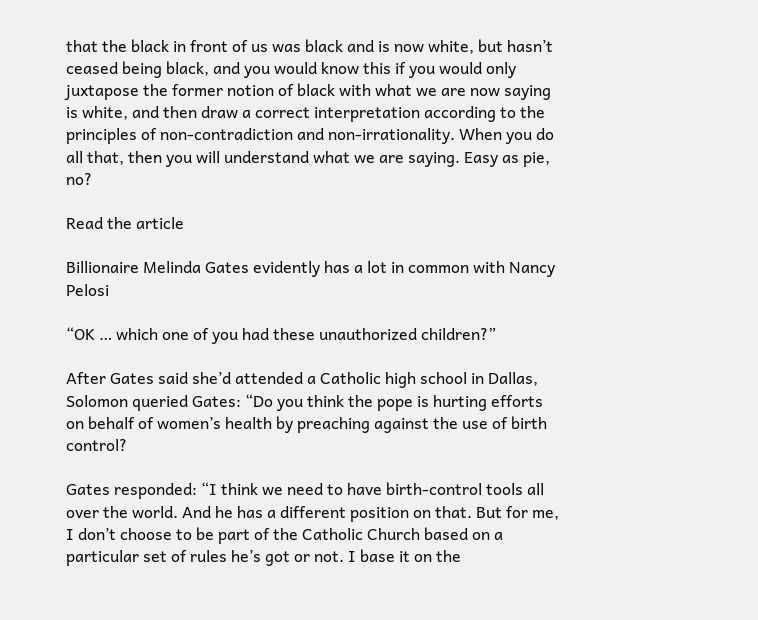that the black in front of us was black and is now white, but hasn’t ceased being black, and you would know this if you would only juxtapose the former notion of black with what we are now saying is white, and then draw a correct interpretation according to the principles of non-contradiction and non-irrationality. When you do all that, then you will understand what we are saying. Easy as pie, no?

Read the article

Billionaire Melinda Gates evidently has a lot in common with Nancy Pelosi

“OK … which one of you had these unauthorized children?”

After Gates said she’d attended a Catholic high school in Dallas, Solomon queried Gates: “Do you think the pope is hurting efforts on behalf of women’s health by preaching against the use of birth control?

Gates responded: “I think we need to have birth-control tools all over the world. And he has a different position on that. But for me, I don’t choose to be part of the Catholic Church based on a particular set of rules he’s got or not. I base it on the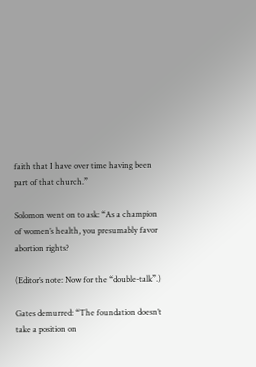faith that I have over time having been part of that church.”

Solomon went on to ask: “As a champion of women’s health, you presumably favor abortion rights?

(Editor’s note: Now for the “double-talk”.)

Gates demurred: “The foundation doesn’t take a position on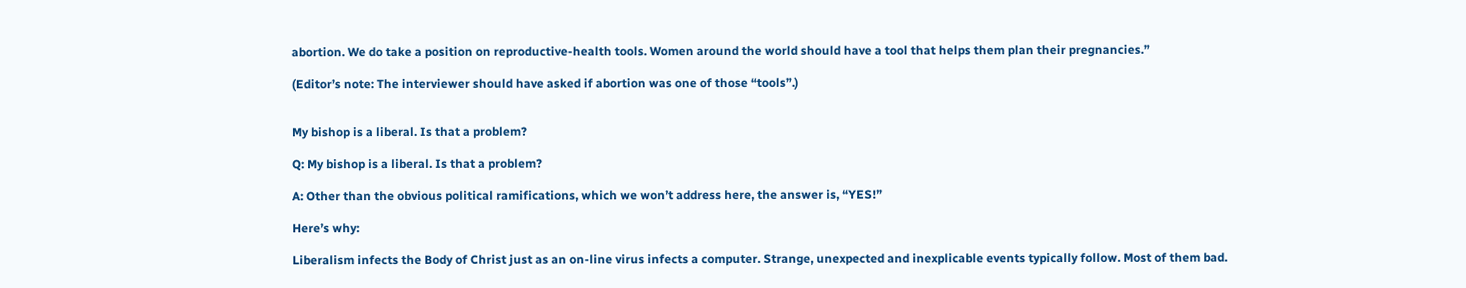abortion. We do take a position on reproductive-health tools. Women around the world should have a tool that helps them plan their pregnancies.”

(Editor’s note: The interviewer should have asked if abortion was one of those “tools”.)


My bishop is a liberal. Is that a problem?

Q: My bishop is a liberal. Is that a problem?

A: Other than the obvious political ramifications, which we won’t address here, the answer is, “YES!”

Here’s why:

Liberalism infects the Body of Christ just as an on-line virus infects a computer. Strange, unexpected and inexplicable events typically follow. Most of them bad.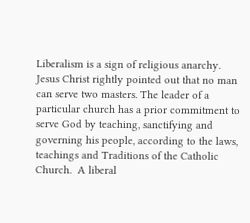Liberalism is a sign of religious anarchy. Jesus Christ rightly pointed out that no man can serve two masters. The leader of a particular church has a prior commitment to serve God by teaching, sanctifying and governing his people, according to the laws, teachings and Traditions of the Catholic Church.  A liberal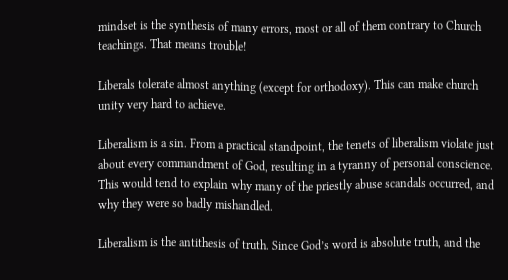mindset is the synthesis of many errors, most or all of them contrary to Church teachings. That means trouble!

Liberals tolerate almost anything (except for orthodoxy). This can make church unity very hard to achieve.

Liberalism is a sin. From a practical standpoint, the tenets of liberalism violate just about every commandment of God, resulting in a tyranny of personal conscience. This would tend to explain why many of the priestly abuse scandals occurred, and why they were so badly mishandled.

Liberalism is the antithesis of truth. Since God’s word is absolute truth, and the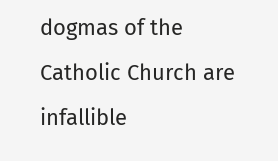dogmas of the Catholic Church are infallible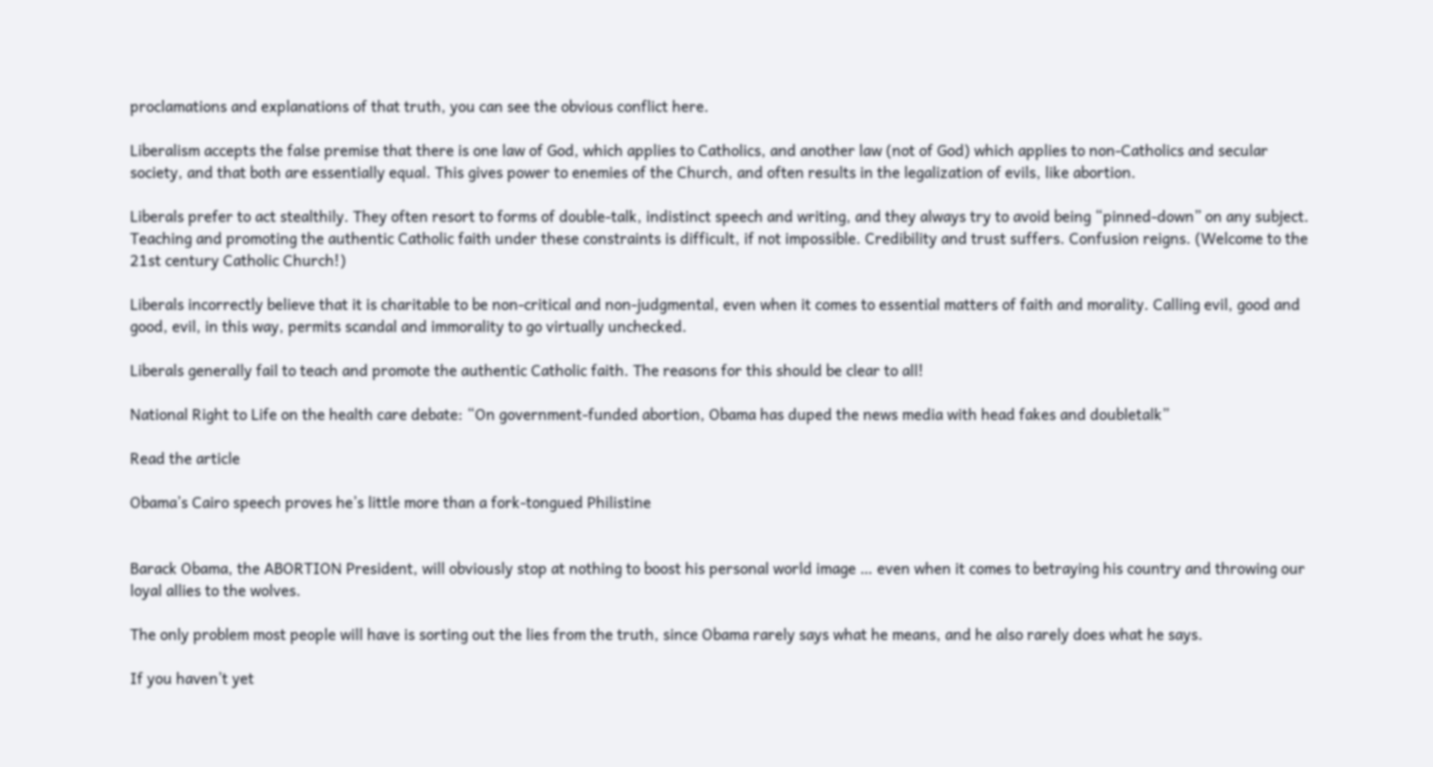proclamations and explanations of that truth, you can see the obvious conflict here.

Liberalism accepts the false premise that there is one law of God, which applies to Catholics, and another law (not of God) which applies to non-Catholics and secular society, and that both are essentially equal. This gives power to enemies of the Church, and often results in the legalization of evils, like abortion.

Liberals prefer to act stealthily. They often resort to forms of double-talk, indistinct speech and writing, and they always try to avoid being “pinned-down” on any subject. Teaching and promoting the authentic Catholic faith under these constraints is difficult, if not impossible. Credibility and trust suffers. Confusion reigns. (Welcome to the 21st century Catholic Church!)

Liberals incorrectly believe that it is charitable to be non-critical and non-judgmental, even when it comes to essential matters of faith and morality. Calling evil, good and good, evil, in this way, permits scandal and immorality to go virtually unchecked.

Liberals generally fail to teach and promote the authentic Catholic faith. The reasons for this should be clear to all!

National Right to Life on the health care debate: “On government-funded abortion, Obama has duped the news media with head fakes and doubletalk”

Read the article

Obama’s Cairo speech proves he’s little more than a fork-tongued Philistine


Barack Obama, the ABORTION President, will obviously stop at nothing to boost his personal world image … even when it comes to betraying his country and throwing our loyal allies to the wolves.

The only problem most people will have is sorting out the lies from the truth, since Obama rarely says what he means, and he also rarely does what he says.

If you haven’t yet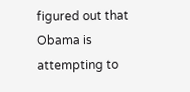figured out that Obama is attempting to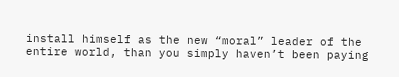install himself as the new “moral” leader of the entire world, than you simply haven’t been paying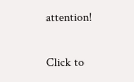attention!

Click to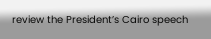review the President’s Cairo speech